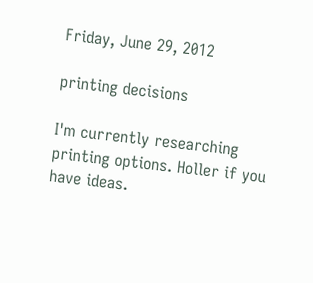Friday, June 29, 2012

printing decisions

I'm currently researching printing options. Holler if you have ideas.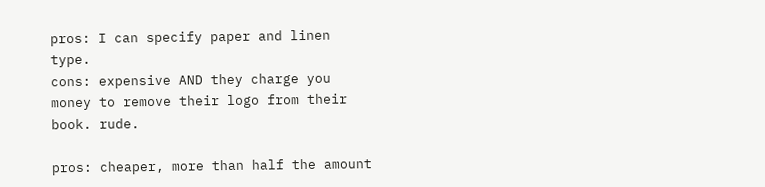pros: I can specify paper and linen type.
cons: expensive AND they charge you money to remove their logo from their book. rude.

pros: cheaper, more than half the amount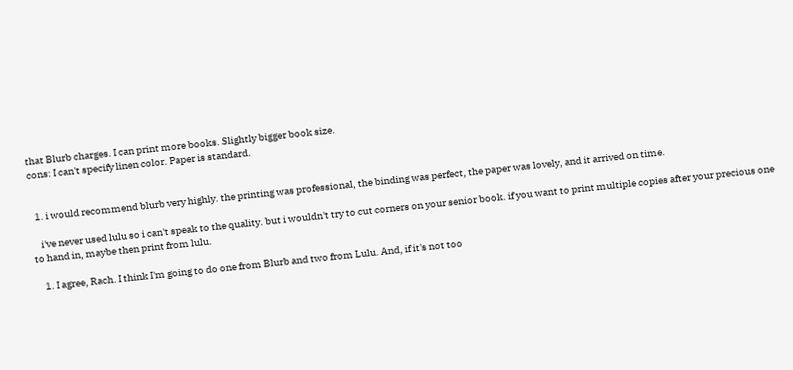that Blurb charges. I can print more books. Slightly bigger book size.
cons: I can't specify linen color. Paper is standard.


  1. i would recommend blurb very highly. the printing was professional, the binding was perfect, the paper was lovely, and it arrived on time.

    i've never used lulu so i can't speak to the quality. but i wouldn't try to cut corners on your senior book. if you want to print multiple copies after your precious one to hand in, maybe then print from lulu.

    1. I agree, Rach. I think I'm going to do one from Blurb and two from Lulu. And, if it's not too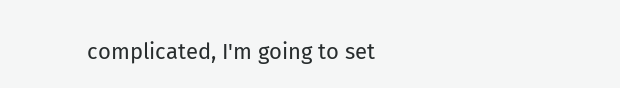complicated, I'm going to set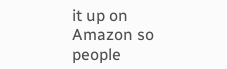it up on Amazon so people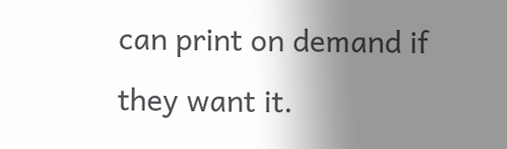can print on demand if they want it.